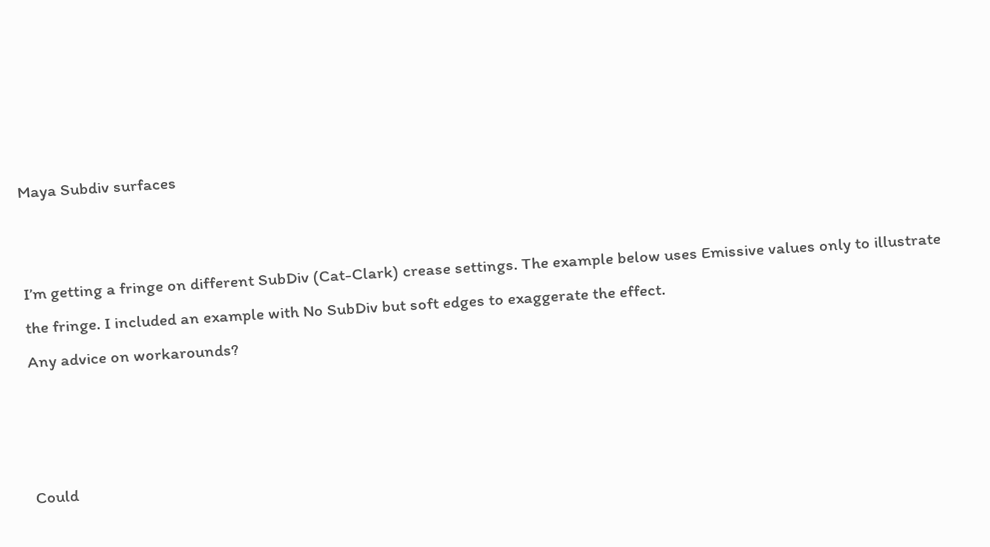Maya Subdiv surfaces


I’m getting a fringe on different SubDiv (Cat-Clark) crease settings. The example below uses Emissive values only to illustrate the fringe. I included an example with No SubDiv but soft edges to exaggerate the effect.
Any advice on workarounds?



Could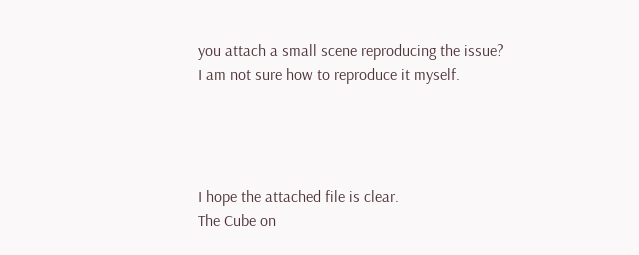you attach a small scene reproducing the issue?
I am not sure how to reproduce it myself.




I hope the attached file is clear.
The Cube on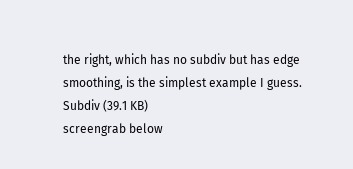the right, which has no subdiv but has edge smoothing, is the simplest example I guess.
Subdiv (39.1 KB)
screengrab below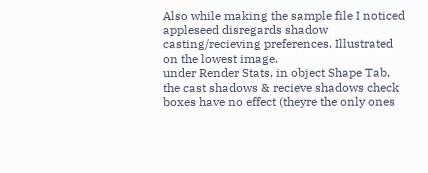Also while making the sample file I noticed appleseed disregards shadow casting/recieving preferences. Illustrated on the lowest image.
under Render Stats, in object Shape Tab, the cast shadows & recieve shadows check boxes have no effect (theyre the only ones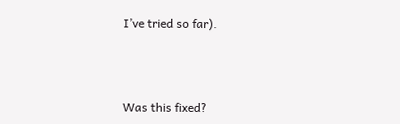I’ve tried so far).



Was this fixed?